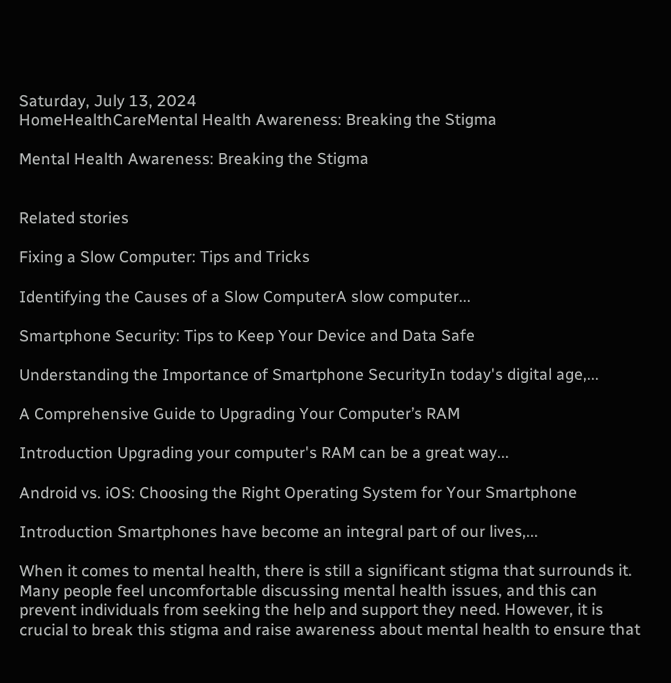Saturday, July 13, 2024
HomeHealthCareMental Health Awareness: Breaking the Stigma

Mental Health Awareness: Breaking the Stigma


Related stories

Fixing a Slow Computer: Tips and Tricks

Identifying the Causes of a Slow ComputerA slow computer...

Smartphone Security: Tips to Keep Your Device and Data Safe

Understanding the Importance of Smartphone SecurityIn today's digital age,...

A Comprehensive Guide to Upgrading Your Computer’s RAM

Introduction Upgrading your computer's RAM can be a great way...

Android vs. iOS: Choosing the Right Operating System for Your Smartphone

Introduction Smartphones have become an integral part of our lives,...

When it comes to mental health, there is still a significant stigma that surrounds it. Many people feel uncomfortable discussing mental health issues, and this can prevent individuals from seeking the help and support they need. However, it is crucial to break this stigma and raise awareness about mental health to ensure that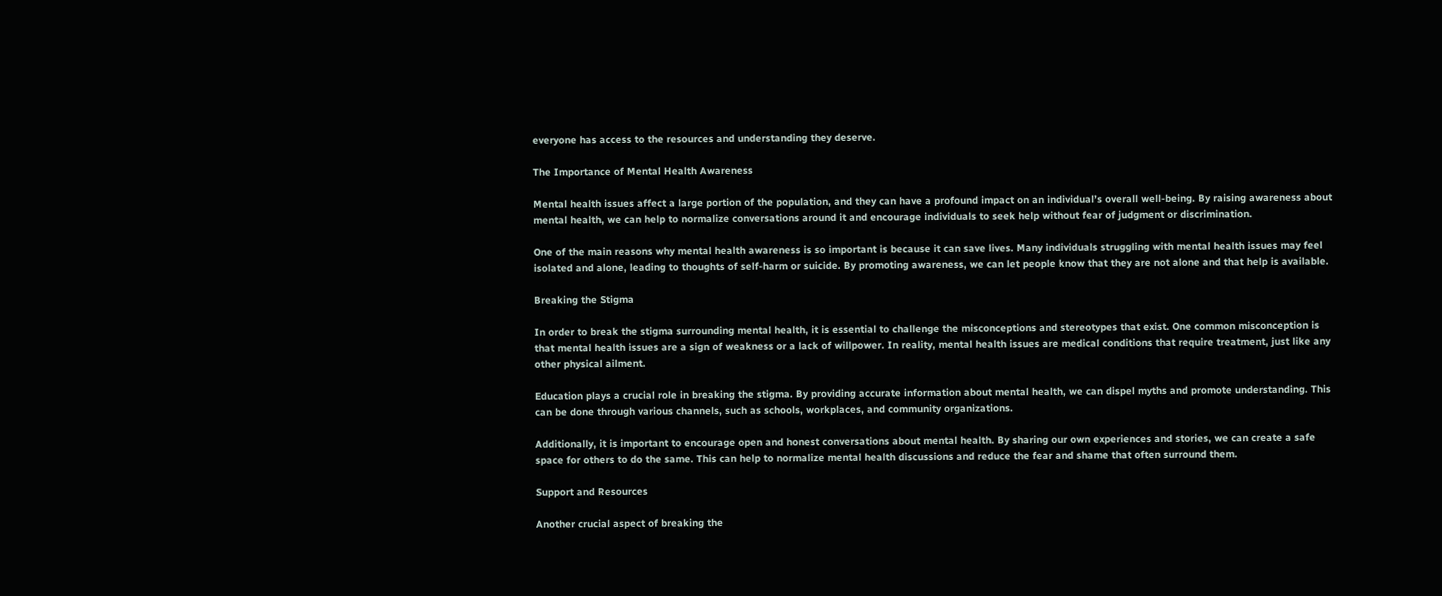everyone has access to the resources and understanding they deserve.

The Importance of Mental Health Awareness

Mental health issues affect a large portion of the population, and they can have a profound impact on an individual’s overall well-being. By raising awareness about mental health, we can help to normalize conversations around it and encourage individuals to seek help without fear of judgment or discrimination.

One of the main reasons why mental health awareness is so important is because it can save lives. Many individuals struggling with mental health issues may feel isolated and alone, leading to thoughts of self-harm or suicide. By promoting awareness, we can let people know that they are not alone and that help is available.

Breaking the Stigma

In order to break the stigma surrounding mental health, it is essential to challenge the misconceptions and stereotypes that exist. One common misconception is that mental health issues are a sign of weakness or a lack of willpower. In reality, mental health issues are medical conditions that require treatment, just like any other physical ailment.

Education plays a crucial role in breaking the stigma. By providing accurate information about mental health, we can dispel myths and promote understanding. This can be done through various channels, such as schools, workplaces, and community organizations.

Additionally, it is important to encourage open and honest conversations about mental health. By sharing our own experiences and stories, we can create a safe space for others to do the same. This can help to normalize mental health discussions and reduce the fear and shame that often surround them.

Support and Resources

Another crucial aspect of breaking the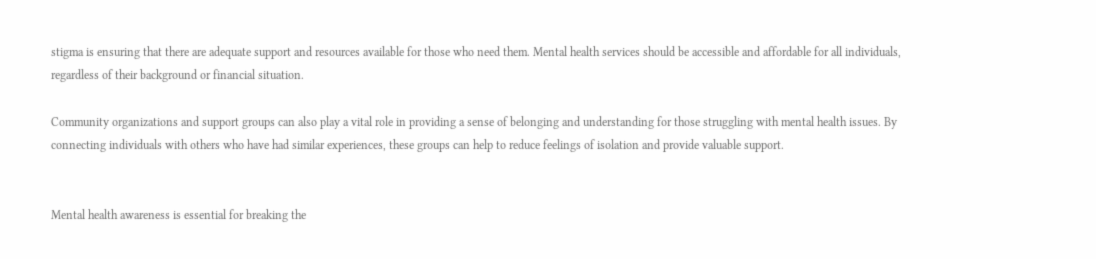stigma is ensuring that there are adequate support and resources available for those who need them. Mental health services should be accessible and affordable for all individuals, regardless of their background or financial situation.

Community organizations and support groups can also play a vital role in providing a sense of belonging and understanding for those struggling with mental health issues. By connecting individuals with others who have had similar experiences, these groups can help to reduce feelings of isolation and provide valuable support.


Mental health awareness is essential for breaking the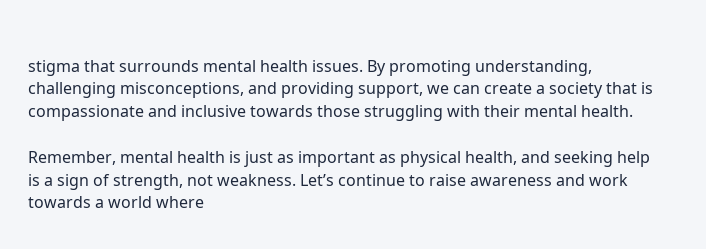stigma that surrounds mental health issues. By promoting understanding, challenging misconceptions, and providing support, we can create a society that is compassionate and inclusive towards those struggling with their mental health.

Remember, mental health is just as important as physical health, and seeking help is a sign of strength, not weakness. Let’s continue to raise awareness and work towards a world where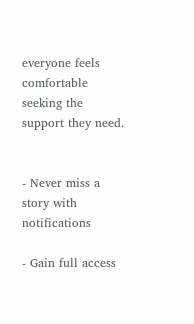everyone feels comfortable seeking the support they need.


- Never miss a story with notifications

- Gain full access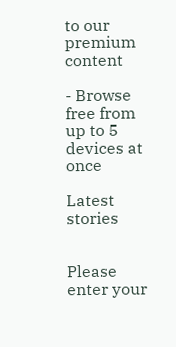to our premium content

- Browse free from up to 5 devices at once

Latest stories


Please enter your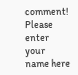comment!
Please enter your name here